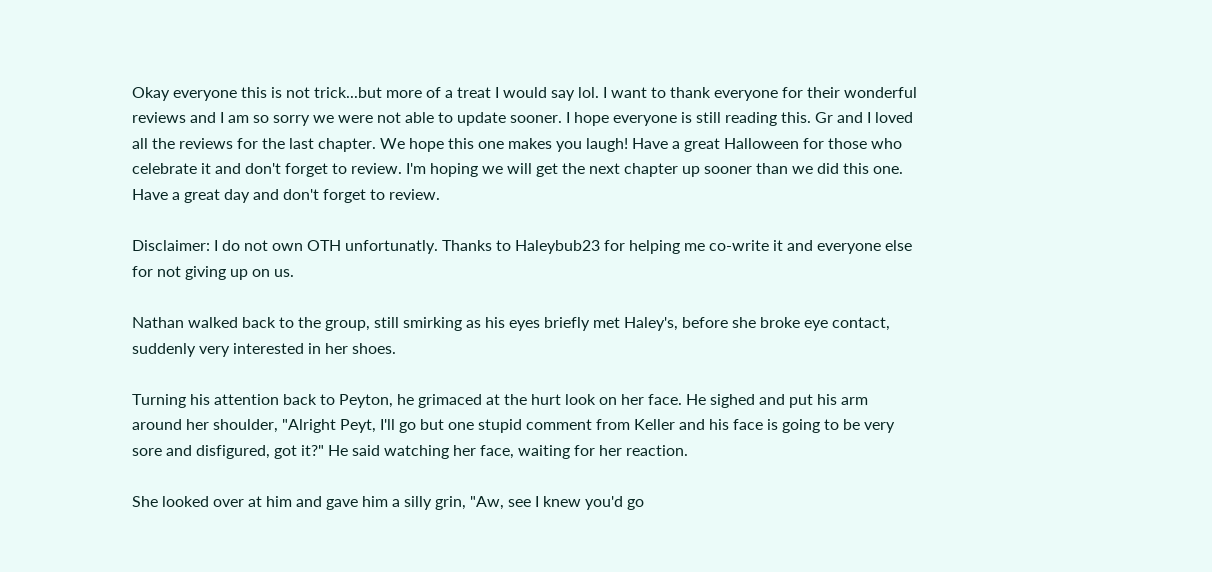Okay everyone this is not trick...but more of a treat I would say lol. I want to thank everyone for their wonderful reviews and I am so sorry we were not able to update sooner. I hope everyone is still reading this. Gr and I loved all the reviews for the last chapter. We hope this one makes you laugh! Have a great Halloween for those who celebrate it and don't forget to review. I'm hoping we will get the next chapter up sooner than we did this one. Have a great day and don't forget to review.

Disclaimer: I do not own OTH unfortunatly. Thanks to Haleybub23 for helping me co-write it and everyone else for not giving up on us.

Nathan walked back to the group, still smirking as his eyes briefly met Haley's, before she broke eye contact, suddenly very interested in her shoes.

Turning his attention back to Peyton, he grimaced at the hurt look on her face. He sighed and put his arm around her shoulder, "Alright Peyt, I'll go but one stupid comment from Keller and his face is going to be very sore and disfigured, got it?" He said watching her face, waiting for her reaction.

She looked over at him and gave him a silly grin, "Aw, see I knew you'd go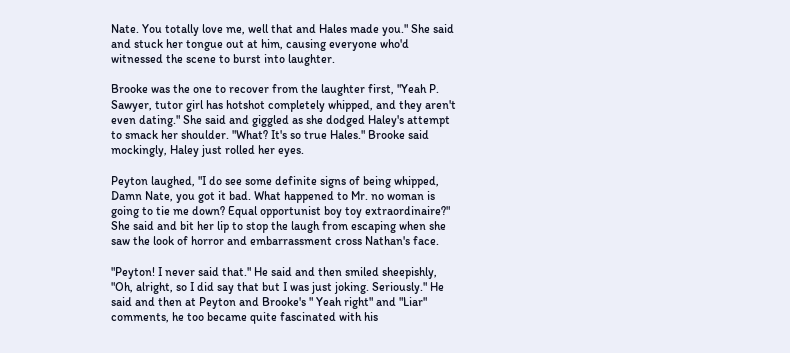Nate. You totally love me, well that and Hales made you." She said and stuck her tongue out at him, causing everyone who'd witnessed the scene to burst into laughter.

Brooke was the one to recover from the laughter first, "Yeah P. Sawyer, tutor girl has hotshot completely whipped, and they aren't even dating." She said and giggled as she dodged Haley's attempt to smack her shoulder. "What? It's so true Hales." Brooke said mockingly, Haley just rolled her eyes.

Peyton laughed, "I do see some definite signs of being whipped, Damn Nate, you got it bad. What happened to Mr. no woman is going to tie me down? Equal opportunist boy toy extraordinaire?" She said and bit her lip to stop the laugh from escaping when she saw the look of horror and embarrassment cross Nathan's face.

"Peyton! I never said that." He said and then smiled sheepishly, "Oh, alright, so I did say that but I was just joking. Seriously." He said and then at Peyton and Brooke's " Yeah right" and "Liar" comments, he too became quite fascinated with his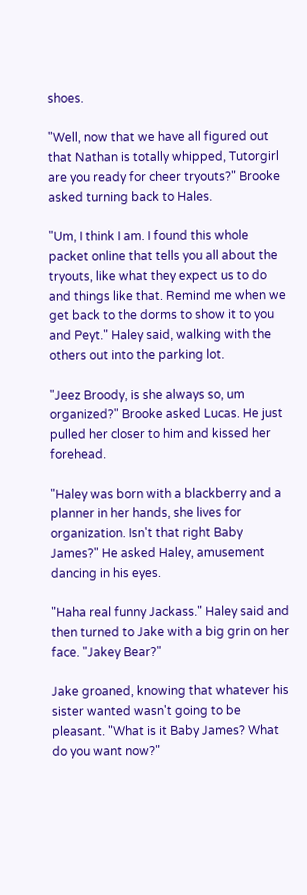shoes.

"Well, now that we have all figured out that Nathan is totally whipped, Tutorgirl are you ready for cheer tryouts?" Brooke asked turning back to Hales.

"Um, I think I am. I found this whole packet online that tells you all about the tryouts, like what they expect us to do and things like that. Remind me when we get back to the dorms to show it to you and Peyt." Haley said, walking with the others out into the parking lot.

"Jeez Broody, is she always so, um organized?" Brooke asked Lucas. He just pulled her closer to him and kissed her forehead.

"Haley was born with a blackberry and a planner in her hands, she lives for organization. Isn't that right Baby James?" He asked Haley, amusement dancing in his eyes.

"Haha real funny Jackass." Haley said and then turned to Jake with a big grin on her face. "Jakey Bear?"

Jake groaned, knowing that whatever his sister wanted wasn't going to be pleasant. "What is it Baby James? What do you want now?"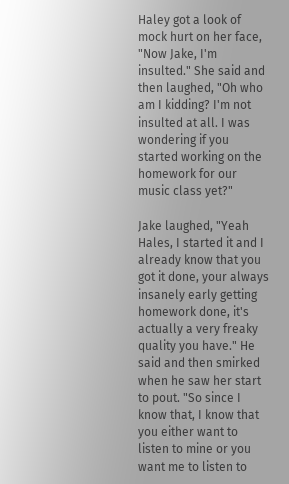Haley got a look of mock hurt on her face, "Now Jake, I'm insulted." She said and then laughed, "Oh who am I kidding? I'm not insulted at all. I was wondering if you started working on the homework for our music class yet?"

Jake laughed, "Yeah Hales, I started it and I already know that you got it done, your always insanely early getting homework done, it's actually a very freaky quality you have." He said and then smirked when he saw her start to pout. "So since I know that, I know that you either want to listen to mine or you want me to listen to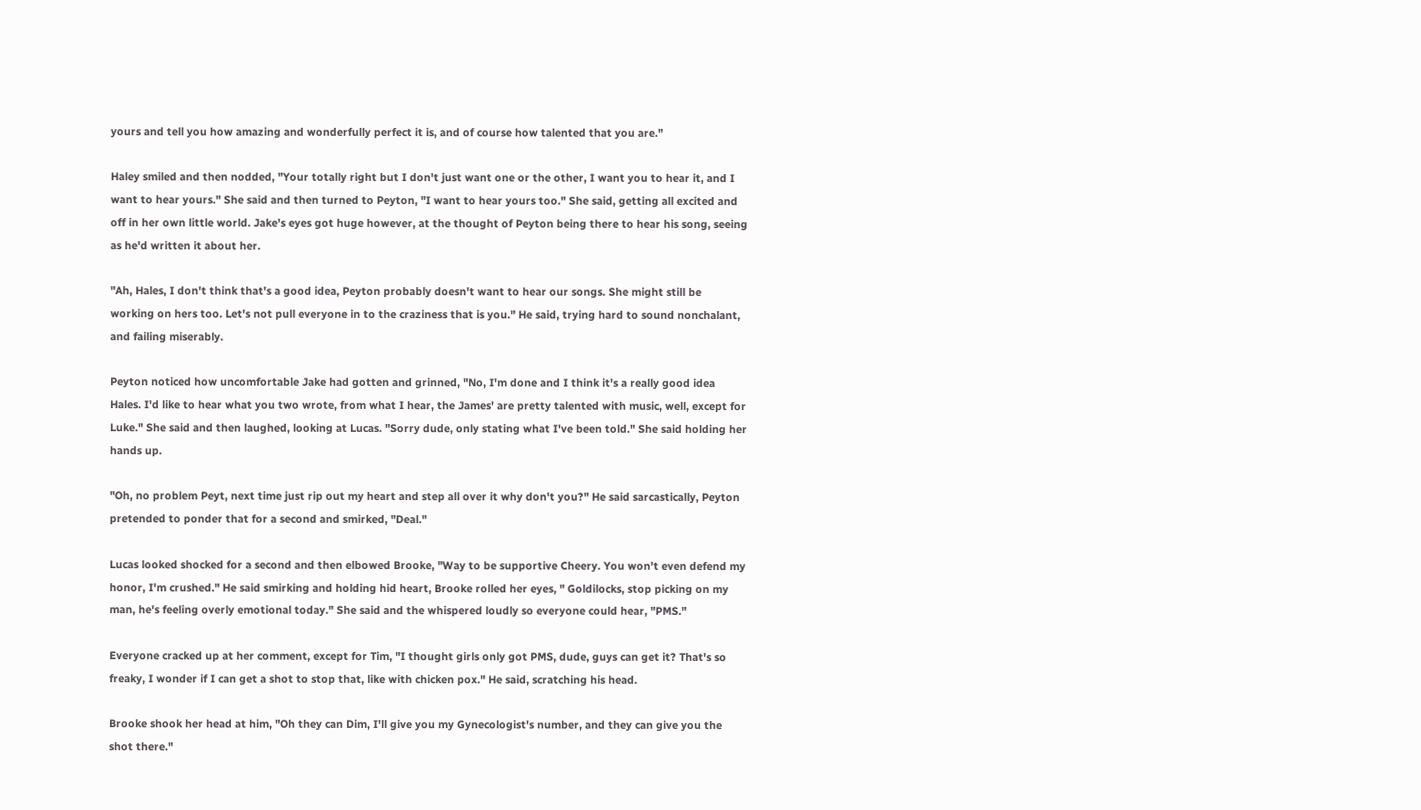yours and tell you how amazing and wonderfully perfect it is, and of course how talented that you are."

Haley smiled and then nodded, "Your totally right but I don't just want one or the other, I want you to hear it, and I want to hear yours." She said and then turned to Peyton, "I want to hear yours too." She said, getting all excited and off in her own little world. Jake's eyes got huge however, at the thought of Peyton being there to hear his song, seeing as he'd written it about her.

"Ah, Hales, I don't think that's a good idea, Peyton probably doesn't want to hear our songs. She might still be working on hers too. Let's not pull everyone in to the craziness that is you." He said, trying hard to sound nonchalant, and failing miserably.

Peyton noticed how uncomfortable Jake had gotten and grinned, "No, I'm done and I think it's a really good idea Hales. I'd like to hear what you two wrote, from what I hear, the James' are pretty talented with music, well, except for Luke." She said and then laughed, looking at Lucas. "Sorry dude, only stating what I've been told." She said holding her hands up.

"Oh, no problem Peyt, next time just rip out my heart and step all over it why don't you?" He said sarcastically, Peyton pretended to ponder that for a second and smirked, "Deal."

Lucas looked shocked for a second and then elbowed Brooke, "Way to be supportive Cheery. You won't even defend my honor, I'm crushed." He said smirking and holding hid heart, Brooke rolled her eyes, " Goldilocks, stop picking on my man, he's feeling overly emotional today." She said and the whispered loudly so everyone could hear, "PMS."

Everyone cracked up at her comment, except for Tim, "I thought girls only got PMS, dude, guys can get it? That's so freaky, I wonder if I can get a shot to stop that, like with chicken pox." He said, scratching his head.

Brooke shook her head at him, "Oh they can Dim, I'll give you my Gynecologist's number, and they can give you the shot there."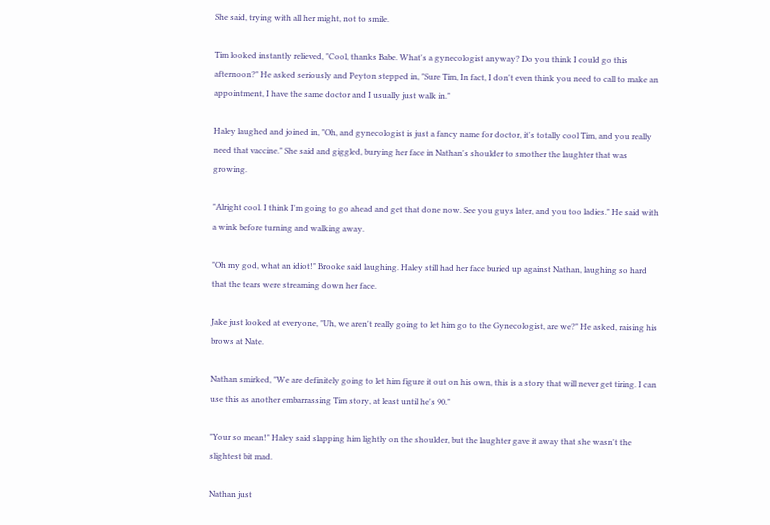She said, trying with all her might, not to smile.

Tim looked instantly relieved, "Cool, thanks Babe. What's a gynecologist anyway? Do you think I could go this afternoon?" He asked seriously and Peyton stepped in, "Sure Tim, In fact, I don't even think you need to call to make an appointment, I have the same doctor and I usually just walk in."

Haley laughed and joined in, "Oh, and gynecologist is just a fancy name for doctor, it's totally cool Tim, and you really need that vaccine." She said and giggled, burying her face in Nathan's shoulder to smother the laughter that was growing.

"Alright cool. I think I'm going to go ahead and get that done now. See you guys later, and you too ladies." He said with a wink before turning and walking away.

"Oh my god, what an idiot!" Brooke said laughing. Haley still had her face buried up against Nathan, laughing so hard that the tears were streaming down her face.

Jake just looked at everyone, "Uh, we aren't really going to let him go to the Gynecologist, are we?" He asked, raising his brows at Nate.

Nathan smirked, "We are definitely going to let him figure it out on his own, this is a story that will never get tiring. I can use this as another embarrassing Tim story, at least until he's 90."

"Your so mean!" Haley said slapping him lightly on the shoulder, but the laughter gave it away that she wasn't the slightest bit mad.

Nathan just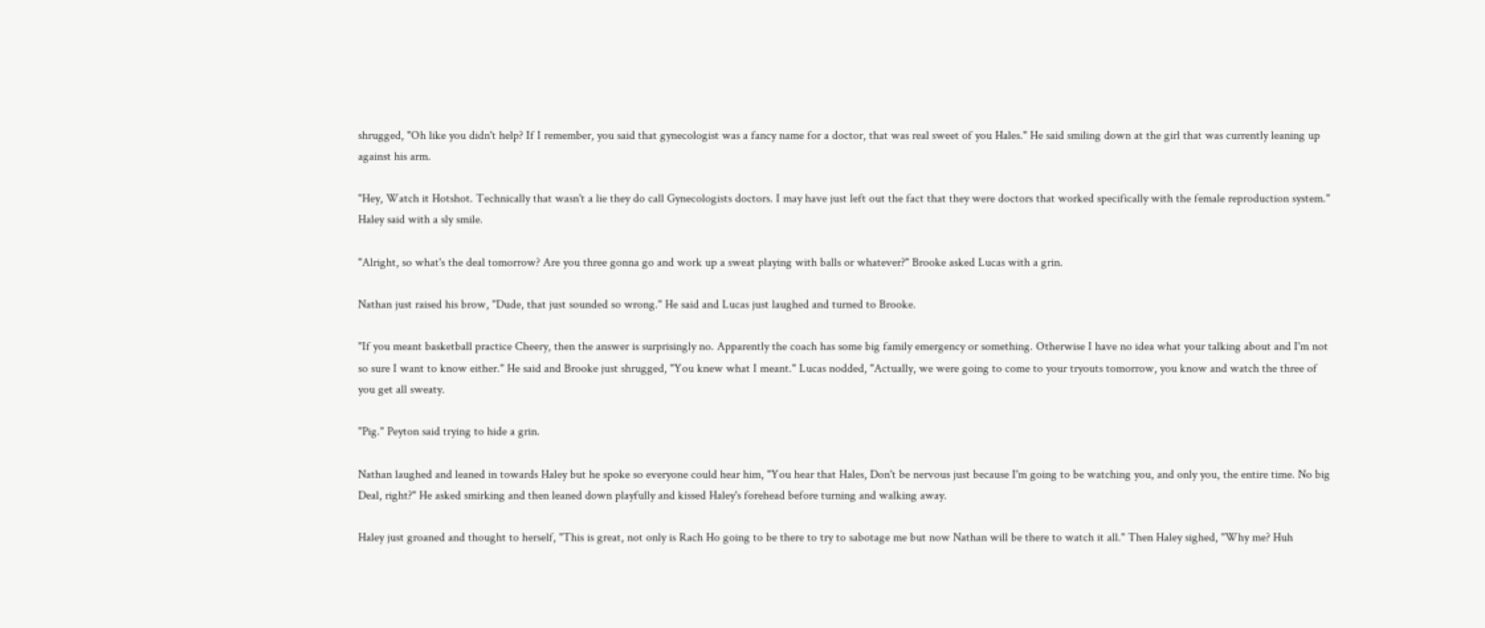shrugged, "Oh like you didn't help? If I remember, you said that gynecologist was a fancy name for a doctor, that was real sweet of you Hales." He said smiling down at the girl that was currently leaning up against his arm.

"Hey, Watch it Hotshot. Technically that wasn't a lie they do call Gynecologists doctors. I may have just left out the fact that they were doctors that worked specifically with the female reproduction system." Haley said with a sly smile.

"Alright, so what's the deal tomorrow? Are you three gonna go and work up a sweat playing with balls or whatever?" Brooke asked Lucas with a grin.

Nathan just raised his brow, "Dude, that just sounded so wrong." He said and Lucas just laughed and turned to Brooke.

"If you meant basketball practice Cheery, then the answer is surprisingly no. Apparently the coach has some big family emergency or something. Otherwise I have no idea what your talking about and I'm not so sure I want to know either." He said and Brooke just shrugged, "You knew what I meant." Lucas nodded, "Actually, we were going to come to your tryouts tomorrow, you know and watch the three of you get all sweaty.

"Pig." Peyton said trying to hide a grin.

Nathan laughed and leaned in towards Haley but he spoke so everyone could hear him, "You hear that Hales, Don't be nervous just because I'm going to be watching you, and only you, the entire time. No big Deal, right?" He asked smirking and then leaned down playfully and kissed Haley's forehead before turning and walking away.

Haley just groaned and thought to herself, "This is great, not only is Rach Ho going to be there to try to sabotage me but now Nathan will be there to watch it all." Then Haley sighed, "Why me? Huh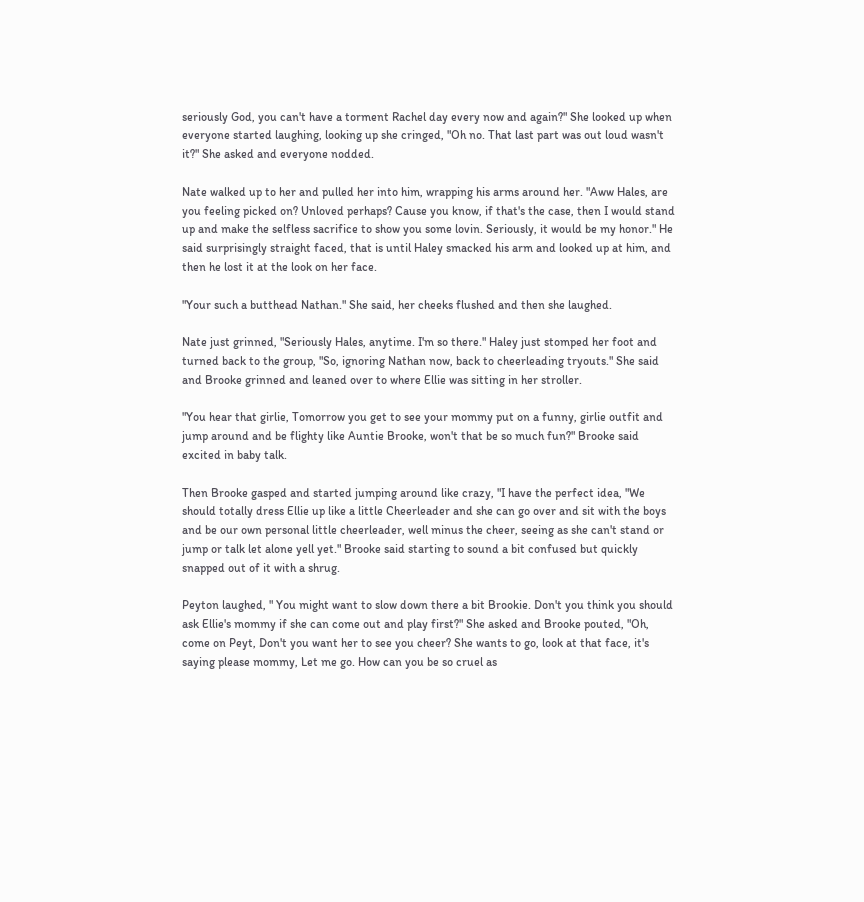seriously God, you can't have a torment Rachel day every now and again?" She looked up when everyone started laughing, looking up she cringed, "Oh no. That last part was out loud wasn't it?" She asked and everyone nodded.

Nate walked up to her and pulled her into him, wrapping his arms around her. "Aww Hales, are you feeling picked on? Unloved perhaps? Cause you know, if that's the case, then I would stand up and make the selfless sacrifice to show you some lovin. Seriously, it would be my honor." He said surprisingly straight faced, that is until Haley smacked his arm and looked up at him, and then he lost it at the look on her face.

"Your such a butthead Nathan." She said, her cheeks flushed and then she laughed.

Nate just grinned, "Seriously Hales, anytime. I'm so there." Haley just stomped her foot and turned back to the group, "So, ignoring Nathan now, back to cheerleading tryouts." She said and Brooke grinned and leaned over to where Ellie was sitting in her stroller.

"You hear that girlie, Tomorrow you get to see your mommy put on a funny, girlie outfit and jump around and be flighty like Auntie Brooke, won't that be so much fun?" Brooke said excited in baby talk.

Then Brooke gasped and started jumping around like crazy, "I have the perfect idea, "We should totally dress Ellie up like a little Cheerleader and she can go over and sit with the boys and be our own personal little cheerleader, well minus the cheer, seeing as she can't stand or jump or talk let alone yell yet." Brooke said starting to sound a bit confused but quickly snapped out of it with a shrug.

Peyton laughed, " You might want to slow down there a bit Brookie. Don't you think you should ask Ellie's mommy if she can come out and play first?" She asked and Brooke pouted, "Oh, come on Peyt, Don't you want her to see you cheer? She wants to go, look at that face, it's saying please mommy, Let me go. How can you be so cruel as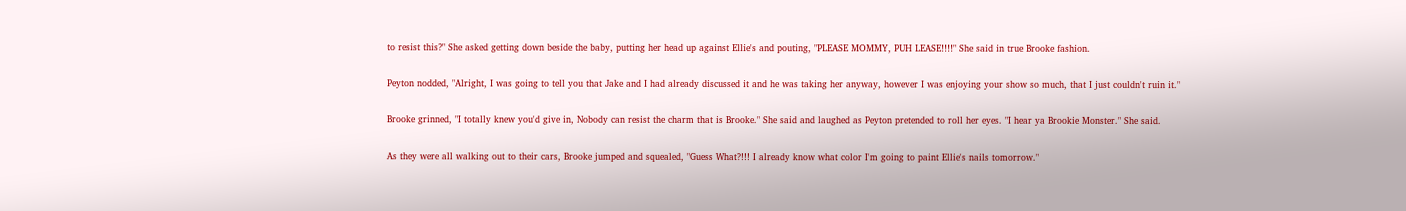to resist this?" She asked getting down beside the baby, putting her head up against Ellie's and pouting, "PLEASE MOMMY, PUH LEASE!!!!" She said in true Brooke fashion.

Peyton nodded, "Alright, I was going to tell you that Jake and I had already discussed it and he was taking her anyway, however I was enjoying your show so much, that I just couldn't ruin it."

Brooke grinned, "I totally knew you'd give in, Nobody can resist the charm that is Brooke." She said and laughed as Peyton pretended to roll her eyes. "I hear ya Brookie Monster." She said.

As they were all walking out to their cars, Brooke jumped and squealed, "Guess What?!!! I already know what color I'm going to paint Ellie's nails tomorrow."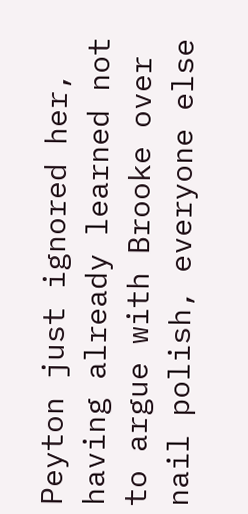Peyton just ignored her, having already learned not to argue with Brooke over nail polish, everyone else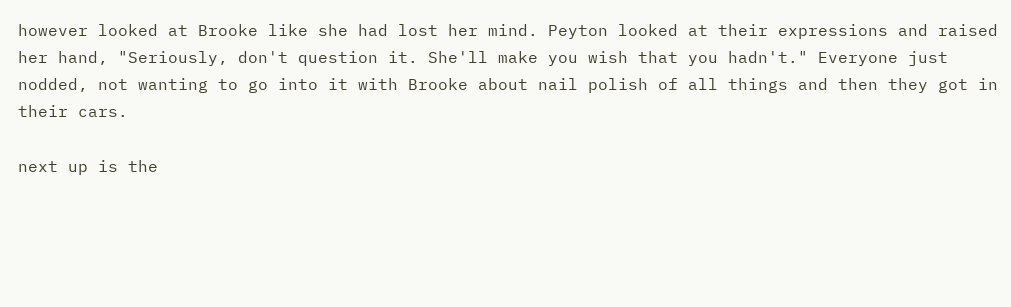however looked at Brooke like she had lost her mind. Peyton looked at their expressions and raised her hand, "Seriously, don't question it. She'll make you wish that you hadn't." Everyone just nodded, not wanting to go into it with Brooke about nail polish of all things and then they got in their cars.

next up is the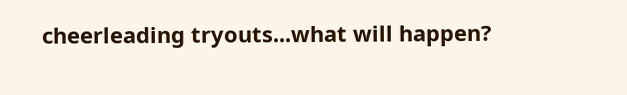cheerleading tryouts...what will happen?